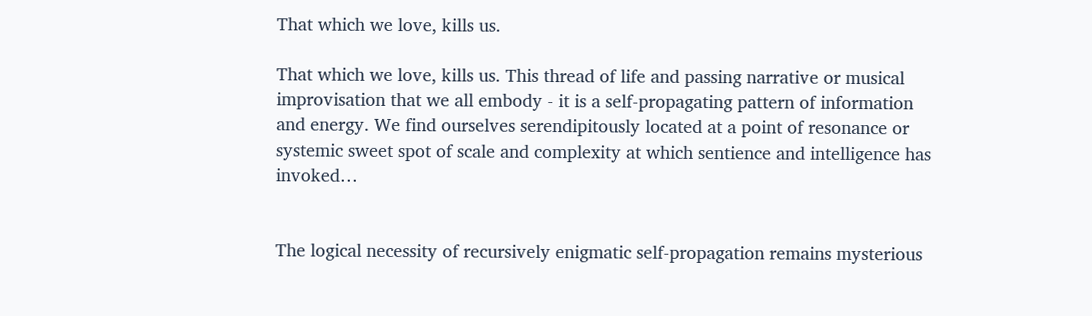That which we love, kills us.

That which we love, kills us. This thread of life and passing narrative or musical improvisation that we all embody - it is a self-propagating pattern of information and energy. We find ourselves serendipitously located at a point of resonance or systemic sweet spot of scale and complexity at which sentience and intelligence has invoked…


The logical necessity of recursively enigmatic self-propagation remains mysterious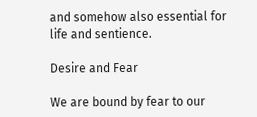and somehow also essential for life and sentience.

Desire and Fear

We are bound by fear to our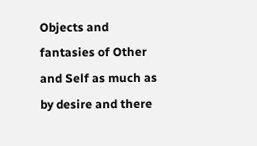Objects and fantasies of Other and Self as much as by desire and there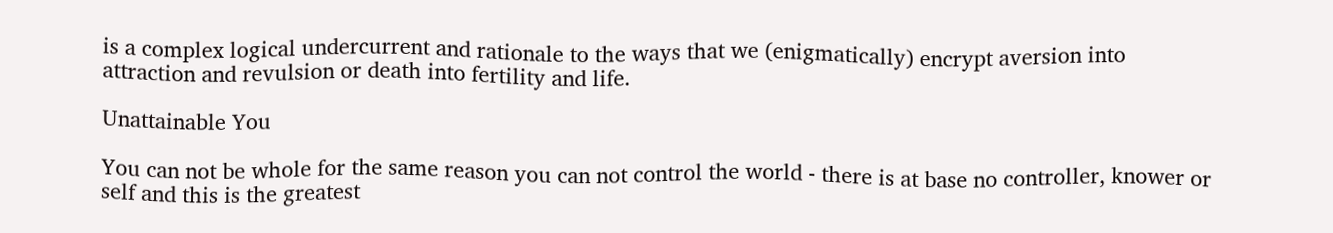is a complex logical undercurrent and rationale to the ways that we (enigmatically) encrypt aversion into attraction and revulsion or death into fertility and life.

Unattainable You

You can not be whole for the same reason you can not control the world - there is at base no controller, knower or self and this is the greatest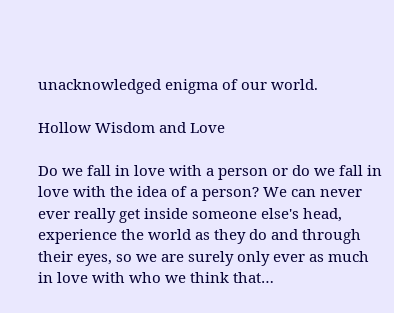unacknowledged enigma of our world.

Hollow Wisdom and Love

Do we fall in love with a person or do we fall in love with the idea of a person? We can never ever really get inside someone else's head, experience the world as they do and through their eyes, so we are surely only ever as much in love with who we think that…